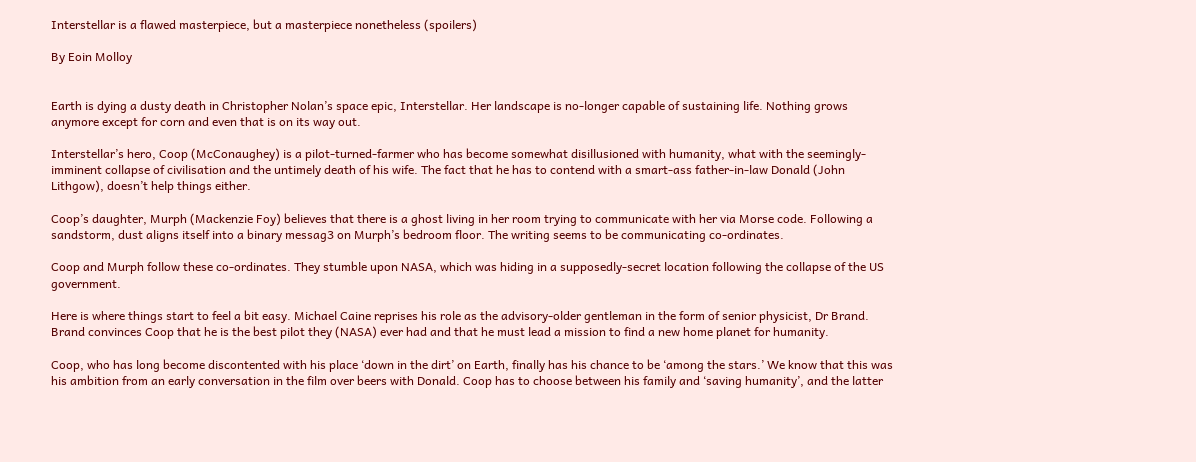Interstellar is a flawed masterpiece, but a masterpiece nonetheless (spoilers)

By Eoin Molloy


Earth is dying a dusty death in Christopher Nolan’s space epic, Interstellar. Her landscape is no-longer capable of sustaining life. Nothing grows anymore except for corn and even that is on its way out.

Interstellar’s hero, Coop (McConaughey) is a pilot-turned-farmer who has become somewhat disillusioned with humanity, what with the seemingly-imminent collapse of civilisation and the untimely death of his wife. The fact that he has to contend with a smart-ass father-in-law Donald (John Lithgow), doesn’t help things either.

Coop’s daughter, Murph (Mackenzie Foy) believes that there is a ghost living in her room trying to communicate with her via Morse code. Following a sandstorm, dust aligns itself into a binary messag3 on Murph’s bedroom floor. The writing seems to be communicating co-ordinates.

Coop and Murph follow these co-ordinates. They stumble upon NASA, which was hiding in a supposedly-secret location following the collapse of the US government.

Here is where things start to feel a bit easy. Michael Caine reprises his role as the advisory-older gentleman in the form of senior physicist, Dr Brand. Brand convinces Coop that he is the best pilot they (NASA) ever had and that he must lead a mission to find a new home planet for humanity.

Coop, who has long become discontented with his place ‘down in the dirt’ on Earth, finally has his chance to be ‘among the stars.’ We know that this was his ambition from an early conversation in the film over beers with Donald. Coop has to choose between his family and ‘saving humanity’, and the latter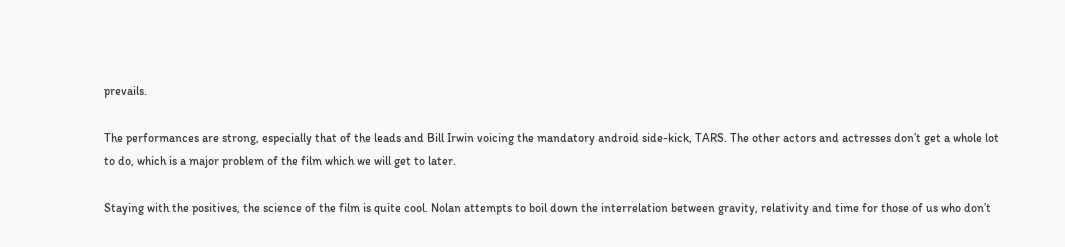prevails.

The performances are strong, especially that of the leads and Bill Irwin voicing the mandatory android side-kick, TARS. The other actors and actresses don’t get a whole lot to do, which is a major problem of the film which we will get to later.

Staying with the positives, the science of the film is quite cool. Nolan attempts to boil down the interrelation between gravity, relativity and time for those of us who don’t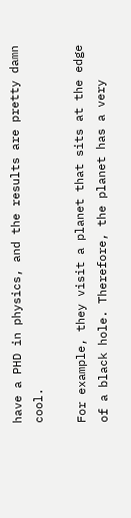have a PHD in physics, and the results are pretty damn cool.

For example, they visit a planet that sits at the edge of a black hole. Therefore, the planet has a very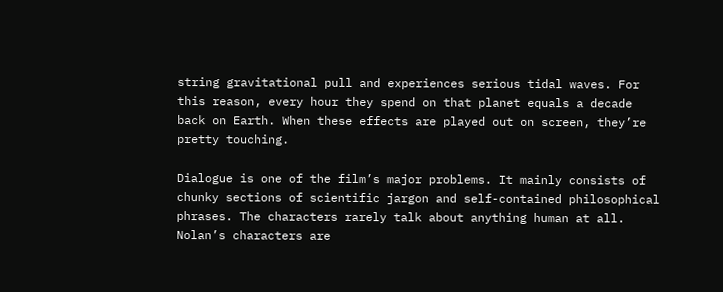string gravitational pull and experiences serious tidal waves. For this reason, every hour they spend on that planet equals a decade back on Earth. When these effects are played out on screen, they’re pretty touching.

Dialogue is one of the film’s major problems. It mainly consists of chunky sections of scientific jargon and self-contained philosophical phrases. The characters rarely talk about anything human at all. Nolan’s characters are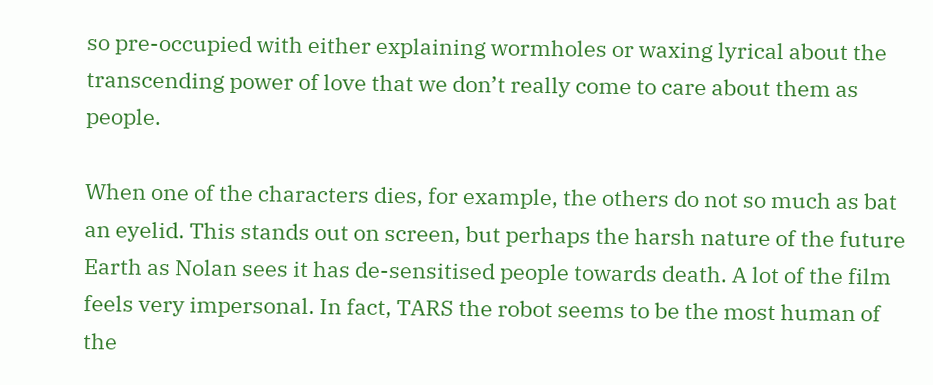so pre-occupied with either explaining wormholes or waxing lyrical about the transcending power of love that we don’t really come to care about them as people.

When one of the characters dies, for example, the others do not so much as bat an eyelid. This stands out on screen, but perhaps the harsh nature of the future Earth as Nolan sees it has de-sensitised people towards death. A lot of the film feels very impersonal. In fact, TARS the robot seems to be the most human of the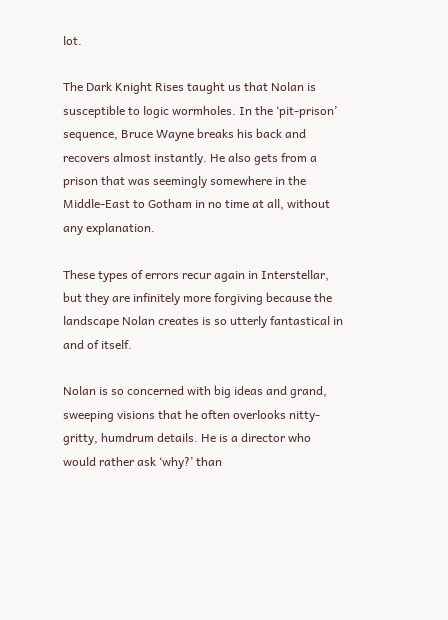lot.

The Dark Knight Rises taught us that Nolan is susceptible to logic wormholes. In the ‘pit-prison’ sequence, Bruce Wayne breaks his back and recovers almost instantly. He also gets from a prison that was seemingly somewhere in the Middle-East to Gotham in no time at all, without any explanation.

These types of errors recur again in Interstellar, but they are infinitely more forgiving because the landscape Nolan creates is so utterly fantastical in and of itself.

Nolan is so concerned with big ideas and grand, sweeping visions that he often overlooks nitty-gritty, humdrum details. He is a director who would rather ask ‘why?’ than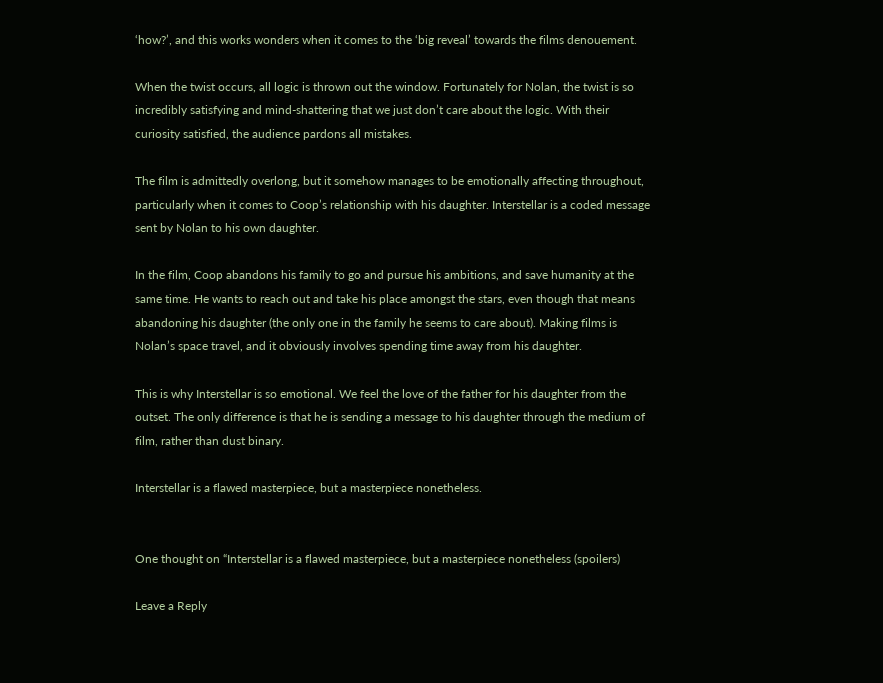‘how?’, and this works wonders when it comes to the ‘big reveal’ towards the films denouement.

When the twist occurs, all logic is thrown out the window. Fortunately for Nolan, the twist is so incredibly satisfying and mind-shattering that we just don’t care about the logic. With their curiosity satisfied, the audience pardons all mistakes.

The film is admittedly overlong, but it somehow manages to be emotionally affecting throughout, particularly when it comes to Coop’s relationship with his daughter. Interstellar is a coded message sent by Nolan to his own daughter.

In the film, Coop abandons his family to go and pursue his ambitions, and save humanity at the same time. He wants to reach out and take his place amongst the stars, even though that means abandoning his daughter (the only one in the family he seems to care about). Making films is Nolan’s space travel, and it obviously involves spending time away from his daughter.

This is why Interstellar is so emotional. We feel the love of the father for his daughter from the outset. The only difference is that he is sending a message to his daughter through the medium of film, rather than dust binary.

Interstellar is a flawed masterpiece, but a masterpiece nonetheless.


One thought on “Interstellar is a flawed masterpiece, but a masterpiece nonetheless (spoilers)

Leave a Reply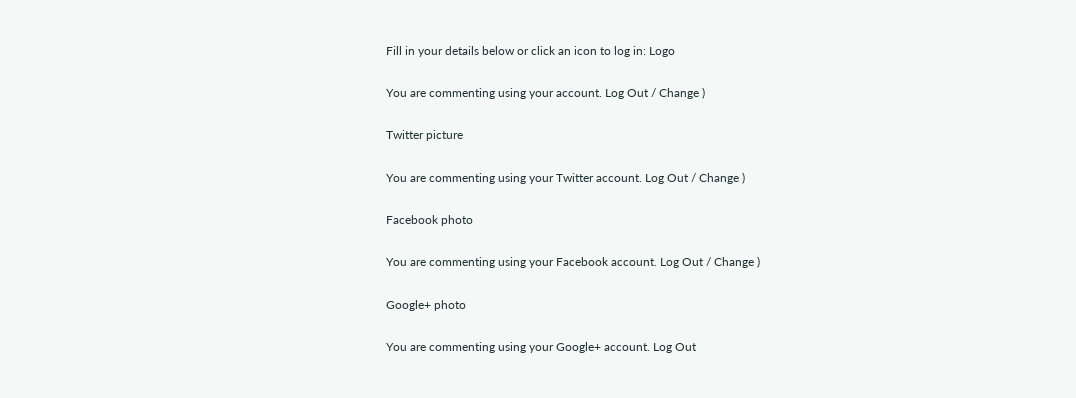Fill in your details below or click an icon to log in: Logo

You are commenting using your account. Log Out / Change )

Twitter picture

You are commenting using your Twitter account. Log Out / Change )

Facebook photo

You are commenting using your Facebook account. Log Out / Change )

Google+ photo

You are commenting using your Google+ account. Log Out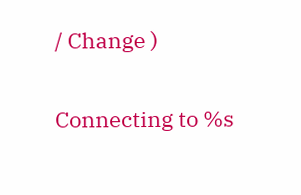/ Change )

Connecting to %s